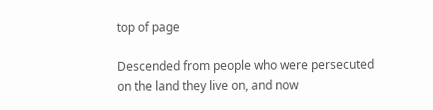top of page

Descended from people who were persecuted on the land they live on, and now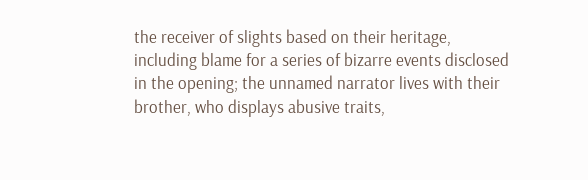the receiver of slights based on their heritage, including blame for a series of bizarre events disclosed in the opening; the unnamed narrator lives with their brother, who displays abusive traits,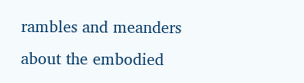rambles and meanders about the embodied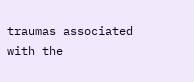traumas associated with the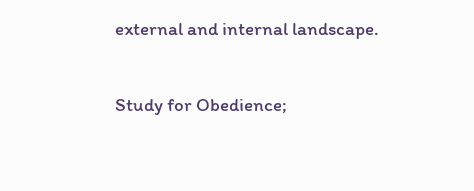external and internal landscape.

Study for Obedience;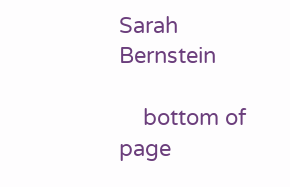Sarah Bernstein

    bottom of page